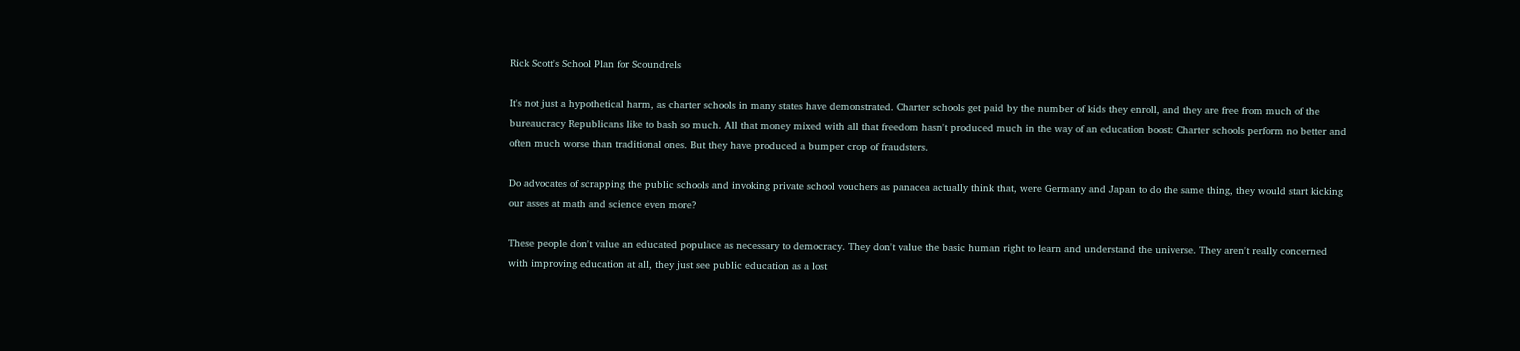Rick Scott's School Plan for Scoundrels

It's not just a hypothetical harm, as charter schools in many states have demonstrated. Charter schools get paid by the number of kids they enroll, and they are free from much of the bureaucracy Republicans like to bash so much. All that money mixed with all that freedom hasn't produced much in the way of an education boost: Charter schools perform no better and often much worse than traditional ones. But they have produced a bumper crop of fraudsters.

Do advocates of scrapping the public schools and invoking private school vouchers as panacea actually think that, were Germany and Japan to do the same thing, they would start kicking our asses at math and science even more?

These people don't value an educated populace as necessary to democracy. They don't value the basic human right to learn and understand the universe. They aren't really concerned with improving education at all, they just see public education as a lost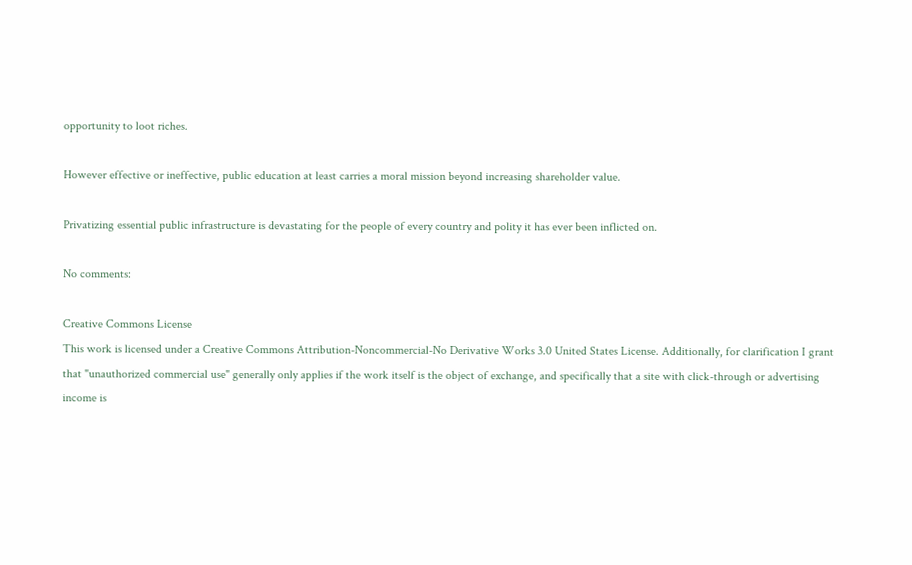opportunity to loot riches.

However effective or ineffective, public education at least carries a moral mission beyond increasing shareholder value.

Privatizing essential public infrastructure is devastating for the people of every country and polity it has ever been inflicted on.

No comments:

Creative Commons License
This work is licensed under a Creative Commons Attribution-Noncommercial-No Derivative Works 3.0 United States License. Additionally, for clarification I grant that "unauthorized commercial use" generally only applies if the work itself is the object of exchange, and specifically that a site with click-through or advertising income is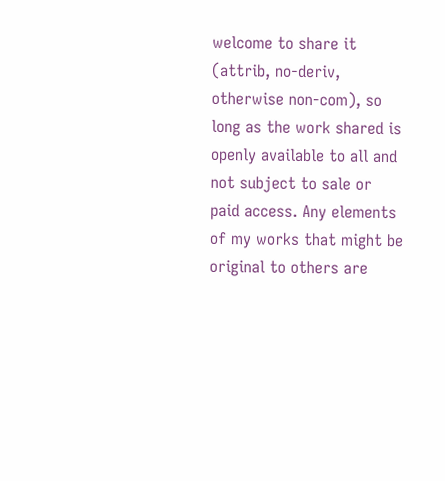welcome to share it (attrib, no-deriv, otherwise non-com), so long as the work shared is openly available to all and not subject to sale or paid access. Any elements of my works that might be original to others are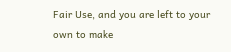Fair Use, and you are left to your own to make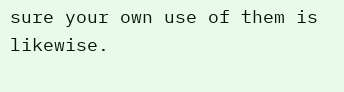sure your own use of them is likewise.